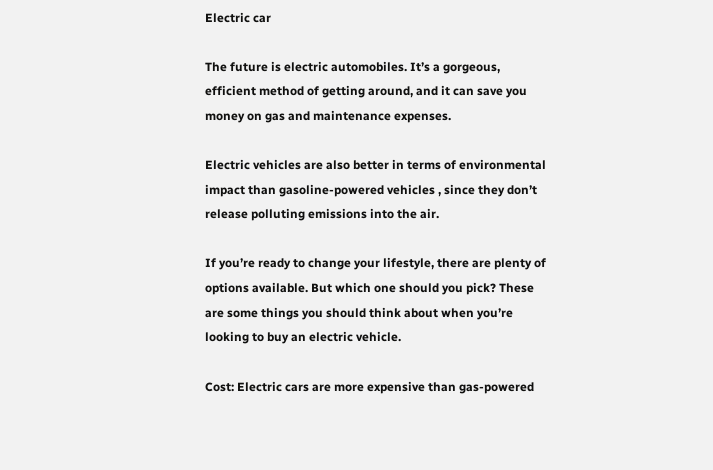Electric car

The future is electric automobiles. It’s a gorgeous, efficient method of getting around, and it can save you money on gas and maintenance expenses.

Electric vehicles are also better in terms of environmental impact than gasoline-powered vehicles , since they don’t release polluting emissions into the air.

If you’re ready to change your lifestyle, there are plenty of options available. But which one should you pick? These are some things you should think about when you’re looking to buy an electric vehicle.

Cost: Electric cars are more expensive than gas-powered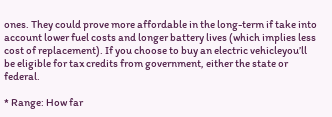ones. They could prove more affordable in the long-term if take into account lower fuel costs and longer battery lives (which implies less cost of replacement). If you choose to buy an electric vehicleyou’ll be eligible for tax credits from government, either the state or federal.

* Range: How far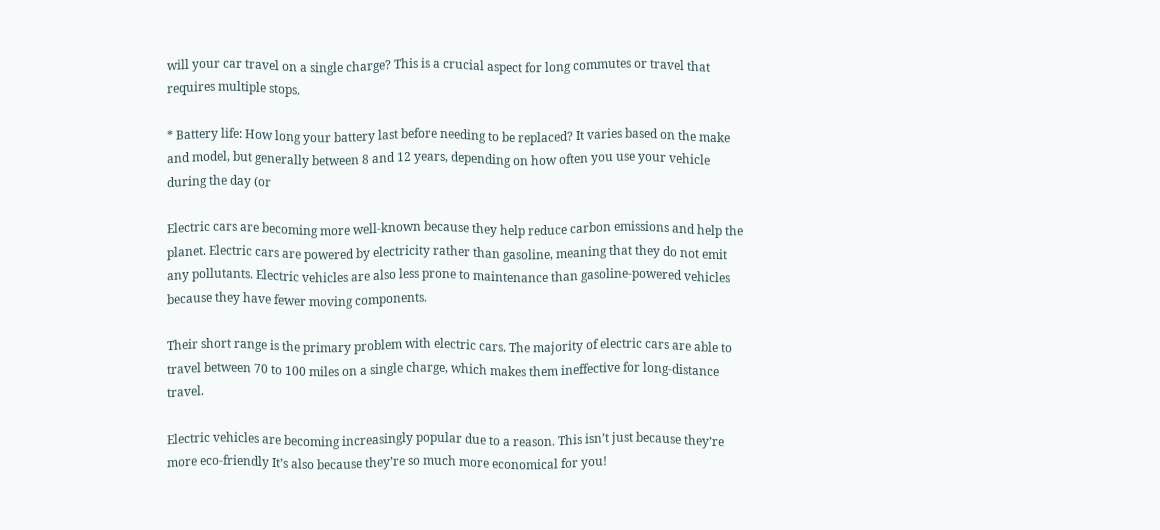will your car travel on a single charge? This is a crucial aspect for long commutes or travel that requires multiple stops.

* Battery life: How long your battery last before needing to be replaced? It varies based on the make and model, but generally between 8 and 12 years, depending on how often you use your vehicle during the day (or

Electric cars are becoming more well-known because they help reduce carbon emissions and help the planet. Electric cars are powered by electricity rather than gasoline, meaning that they do not emit any pollutants. Electric vehicles are also less prone to maintenance than gasoline-powered vehicles because they have fewer moving components.

Their short range is the primary problem with electric cars. The majority of electric cars are able to travel between 70 to 100 miles on a single charge, which makes them ineffective for long-distance travel.

Electric vehicles are becoming increasingly popular due to a reason. This isn’t just because they’re more eco-friendly It’s also because they’re so much more economical for you!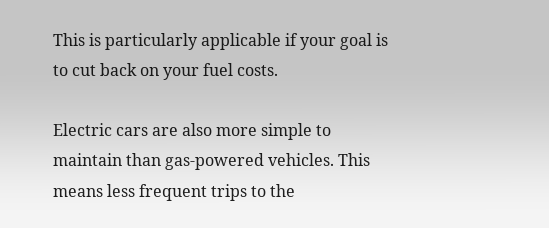This is particularly applicable if your goal is to cut back on your fuel costs.

Electric cars are also more simple to maintain than gas-powered vehicles. This means less frequent trips to the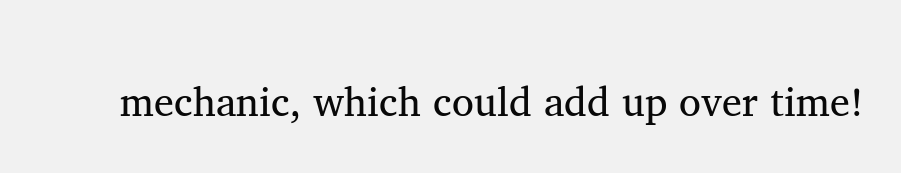mechanic, which could add up over time!